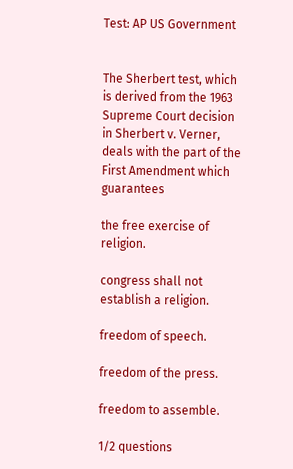Test: AP US Government


The Sherbert test, which is derived from the 1963 Supreme Court decision in Sherbert v. Verner, deals with the part of the First Amendment which guarantees

the free exercise of religion.

congress shall not establish a religion.

freedom of speech.

freedom of the press.

freedom to assemble.

1/2 questions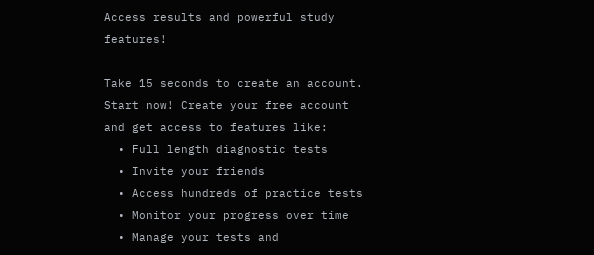Access results and powerful study features!

Take 15 seconds to create an account.
Start now! Create your free account and get access to features like:
  • Full length diagnostic tests
  • Invite your friends
  • Access hundreds of practice tests
  • Monitor your progress over time
  • Manage your tests and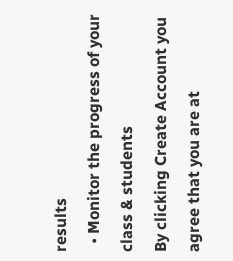results
  • Monitor the progress of your class & students
By clicking Create Account you agree that you are at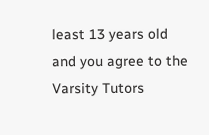least 13 years old and you agree to the Varsity Tutors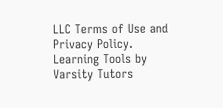LLC Terms of Use and Privacy Policy.
Learning Tools by Varsity Tutors